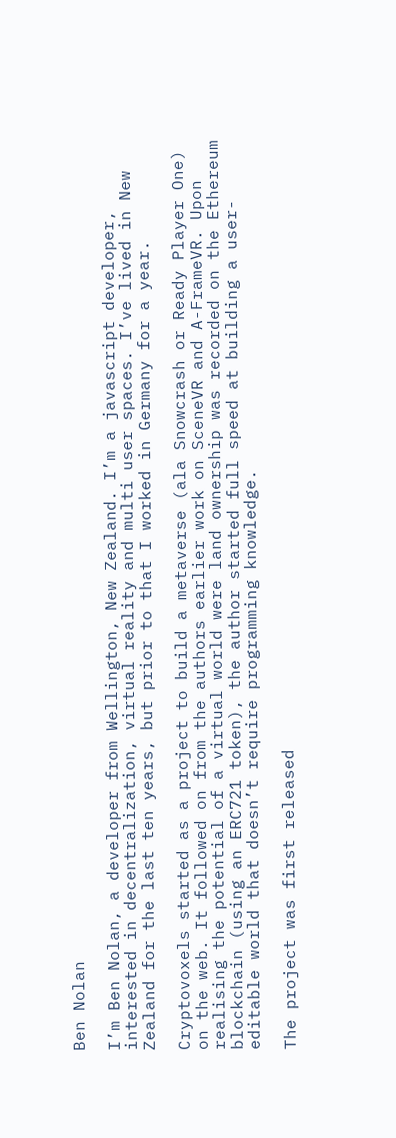Ben Nolan

I’m Ben Nolan, a developer from Wellington, New Zealand. I’m a javascript developer, interested in decentralization, virtual reality and multi user spaces. I’ve lived in New Zealand for the last ten years, but prior to that I worked in Germany for a year.

Cryptovoxels started as a project to build a metaverse (ala Snowcrash or Ready Player One) on the web. It followed on from the authors earlier work on SceneVR and A-FrameVR. Upon realising the potential of a virtual world were land ownership was recorded on the Ethereum blockchain (using an ERC721 token), the author started full speed at building a user-editable world that doesn’t require programming knowledge.

The project was first released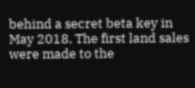behind a secret beta key in May 2018. The first land sales were made to the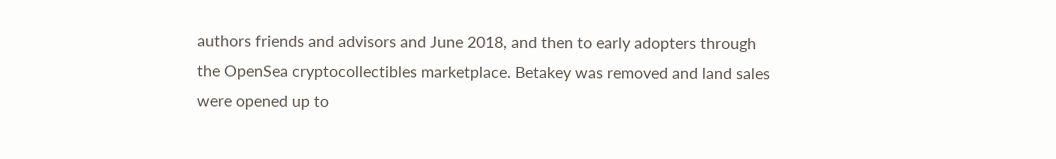authors friends and advisors and June 2018, and then to early adopters through the OpenSea cryptocollectibles marketplace. Betakey was removed and land sales were opened up to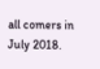all comers in July 2018.